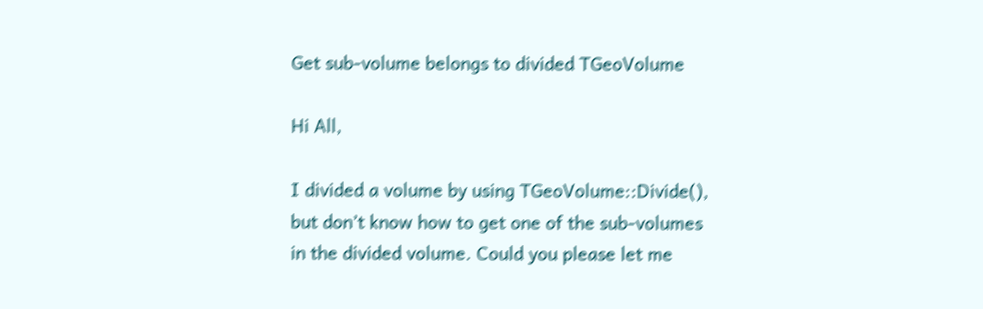Get sub-volume belongs to divided TGeoVolume

Hi All,

I divided a volume by using TGeoVolume::Divide(), but don’t know how to get one of the sub-volumes in the divided volume. Could you please let me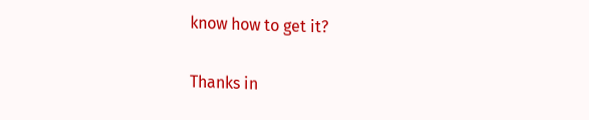know how to get it?

Thanks in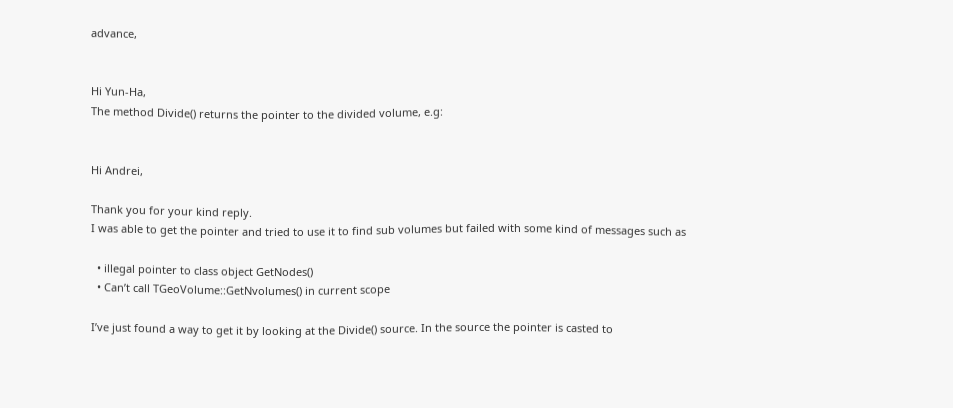advance,


Hi Yun-Ha,
The method Divide() returns the pointer to the divided volume, e.g:


Hi Andrei,

Thank you for your kind reply.
I was able to get the pointer and tried to use it to find sub volumes but failed with some kind of messages such as

  • illegal pointer to class object GetNodes()
  • Can’t call TGeoVolume::GetNvolumes() in current scope

I’ve just found a way to get it by looking at the Divide() source. In the source the pointer is casted to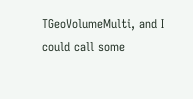TGeoVolumeMulti, and I could call some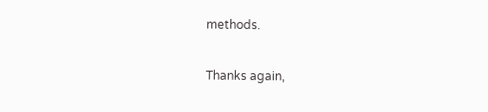methods.

Thanks again,